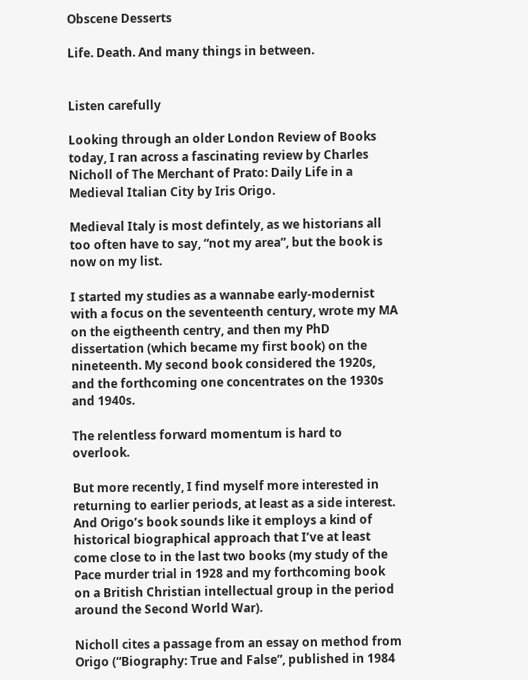Obscene Desserts

Life. Death. And many things in between.


Listen carefully

Looking through an older London Review of Books today, I ran across a fascinating review by Charles Nicholl of The Merchant of Prato: Daily Life in a Medieval Italian City by Iris Origo.

Medieval Italy is most defintely, as we historians all too often have to say, “not my area”, but the book is now on my list.

I started my studies as a wannabe early-modernist with a focus on the seventeenth century, wrote my MA on the eigtheenth centry, and then my PhD dissertation (which became my first book) on the nineteenth. My second book considered the 1920s, and the forthcoming one concentrates on the 1930s and 1940s.

The relentless forward momentum is hard to overlook.

But more recently, I find myself more interested in returning to earlier periods, at least as a side interest. And Origo’s book sounds like it employs a kind of historical biographical approach that I’ve at least come close to in the last two books (my study of the Pace murder trial in 1928 and my forthcoming book on a British Christian intellectual group in the period around the Second World War).

Nicholl cites a passage from an essay on method from Origo (“Biography: True and False”, published in 1984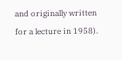and originally written for a lecture in 1958).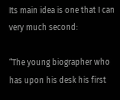Its main idea is one that I can very much second:

“The young biographer who has upon his desk his first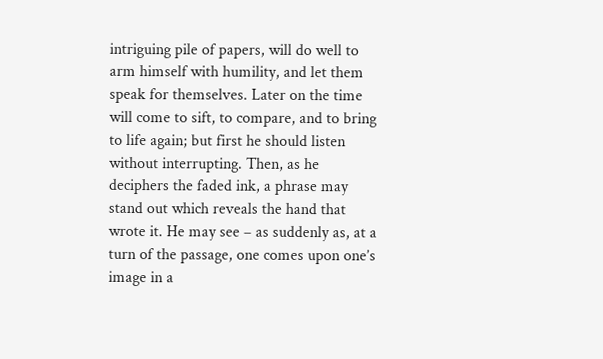intriguing pile of papers, will do well to arm himself with humility, and let them speak for themselves. Later on the time will come to sift, to compare, and to bring to life again; but first he should listen without interrupting. Then, as he deciphers the faded ink, a phrase may stand out which reveals the hand that wrote it. He may see – as suddenly as, at a turn of the passage, one comes upon one’s image in a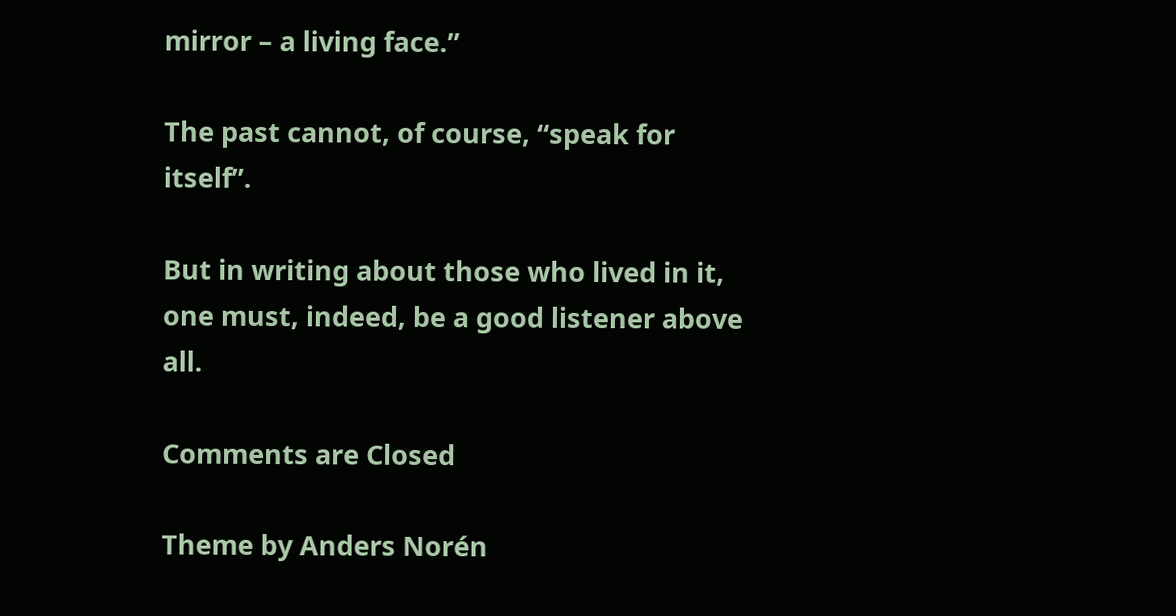mirror – a living face.”

The past cannot, of course, “speak for itself”.

But in writing about those who lived in it, one must, indeed, be a good listener above all.

Comments are Closed

Theme by Anders Norén